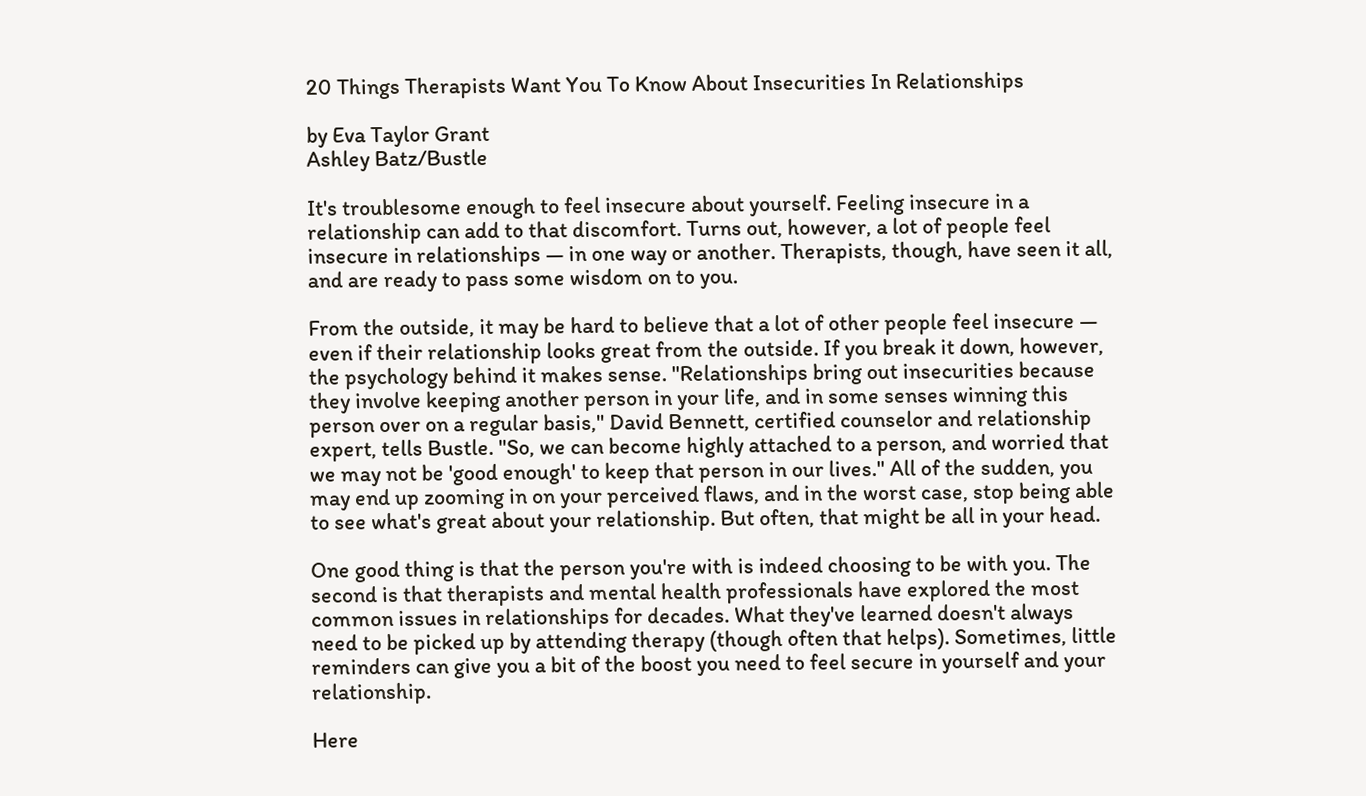20 Things Therapists Want You To Know About Insecurities In Relationships

by Eva Taylor Grant
Ashley Batz/Bustle

It's troublesome enough to feel insecure about yourself. Feeling insecure in a relationship can add to that discomfort. Turns out, however, a lot of people feel insecure in relationships — in one way or another. Therapists, though, have seen it all, and are ready to pass some wisdom on to you.

From the outside, it may be hard to believe that a lot of other people feel insecure — even if their relationship looks great from the outside. If you break it down, however, the psychology behind it makes sense. "Relationships bring out insecurities because they involve keeping another person in your life, and in some senses winning this person over on a regular basis," David Bennett, certified counselor and relationship expert, tells Bustle. "So, we can become highly attached to a person, and worried that we may not be 'good enough' to keep that person in our lives." All of the sudden, you may end up zooming in on your perceived flaws, and in the worst case, stop being able to see what's great about your relationship. But often, that might be all in your head.

One good thing is that the person you're with is indeed choosing to be with you. The second is that therapists and mental health professionals have explored the most common issues in relationships for decades. What they've learned doesn't always need to be picked up by attending therapy (though often that helps). Sometimes, little reminders can give you a bit of the boost you need to feel secure in yourself and your relationship.

Here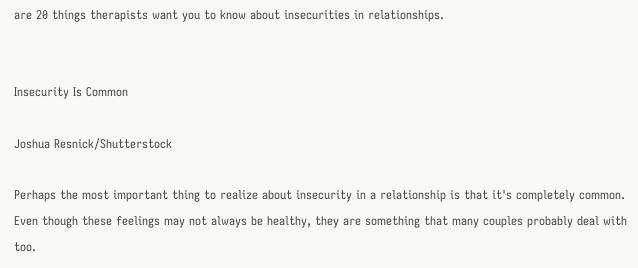are 20 things therapists want you to know about insecurities in relationships.


Insecurity Is Common

Joshua Resnick/Shutterstock

Perhaps the most important thing to realize about insecurity in a relationship is that it's completely common. Even though these feelings may not always be healthy, they are something that many couples probably deal with too.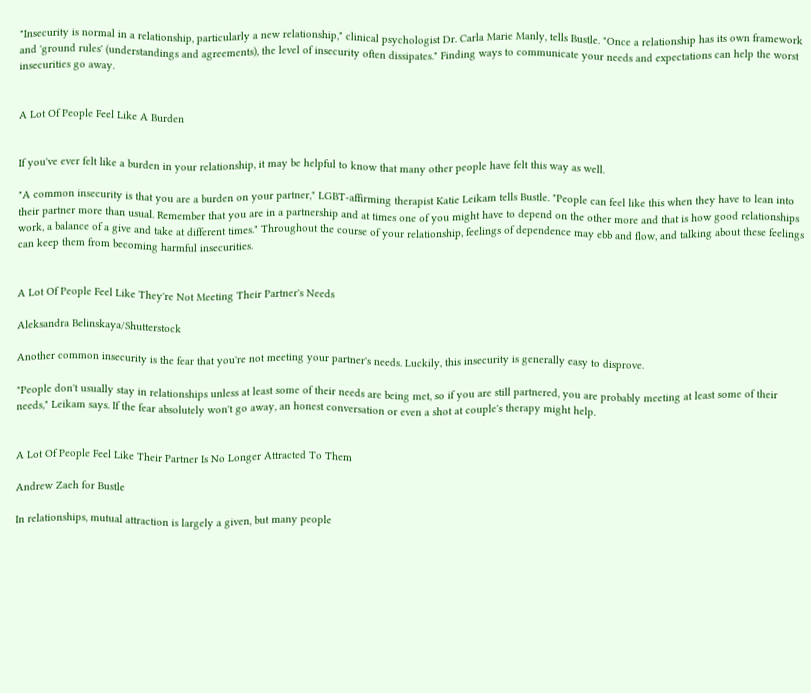"Insecurity is normal in a relationship, particularly a new relationship," clinical psychologist Dr. Carla Marie Manly, tells Bustle. "Once a relationship has its own framework and 'ground rules' (understandings and agreements), the level of insecurity often dissipates." Finding ways to communicate your needs and expectations can help the worst insecurities go away.


A Lot Of People Feel Like A Burden


If you've ever felt like a burden in your relationship, it may be helpful to know that many other people have felt this way as well.

"A common insecurity is that you are a burden on your partner," LGBT-affirming therapist Katie Leikam tells Bustle. "People can feel like this when they have to lean into their partner more than usual. Remember that you are in a partnership and at times one of you might have to depend on the other more and that is how good relationships work, a balance of a give and take at different times." Throughout the course of your relationship, feelings of dependence may ebb and flow, and talking about these feelings can keep them from becoming harmful insecurities.


A Lot Of People Feel Like They're Not Meeting Their Partner's Needs

Aleksandra Belinskaya/Shutterstock

Another common insecurity is the fear that you're not meeting your partner's needs. Luckily, this insecurity is generally easy to disprove.

"People don't usually stay in relationships unless at least some of their needs are being met, so if you are still partnered, you are probably meeting at least some of their needs," Leikam says. If the fear absolutely won't go away, an honest conversation or even a shot at couple's therapy might help.


A Lot Of People Feel Like Their Partner Is No Longer Attracted To Them

Andrew Zaeh for Bustle

In relationships, mutual attraction is largely a given, but many people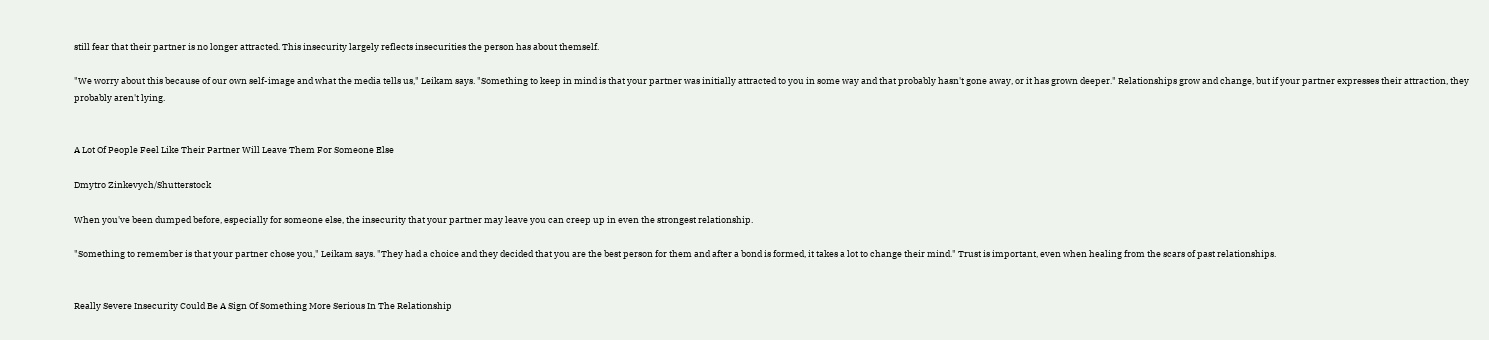still fear that their partner is no longer attracted. This insecurity largely reflects insecurities the person has about themself.

"We worry about this because of our own self-image and what the media tells us," Leikam says. "Something to keep in mind is that your partner was initially attracted to you in some way and that probably hasn't gone away, or it has grown deeper." Relationships grow and change, but if your partner expresses their attraction, they probably aren't lying.


A Lot Of People Feel Like Their Partner Will Leave Them For Someone Else

Dmytro Zinkevych/Shutterstock

When you've been dumped before, especially for someone else, the insecurity that your partner may leave you can creep up in even the strongest relationship.

"Something to remember is that your partner chose you," Leikam says. "They had a choice and they decided that you are the best person for them and after a bond is formed, it takes a lot to change their mind." Trust is important, even when healing from the scars of past relationships.


Really Severe Insecurity Could Be A Sign Of Something More Serious In The Relationship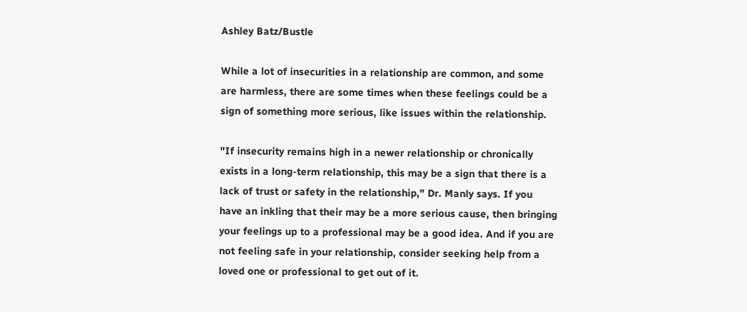Ashley Batz/Bustle

While a lot of insecurities in a relationship are common, and some are harmless, there are some times when these feelings could be a sign of something more serious, like issues within the relationship.

"If insecurity remains high in a newer relationship or chronically exists in a long-term relationship, this may be a sign that there is a lack of trust or safety in the relationship," Dr. Manly says. If you have an inkling that their may be a more serious cause, then bringing your feelings up to a professional may be a good idea. And if you are not feeling safe in your relationship, consider seeking help from a loved one or professional to get out of it.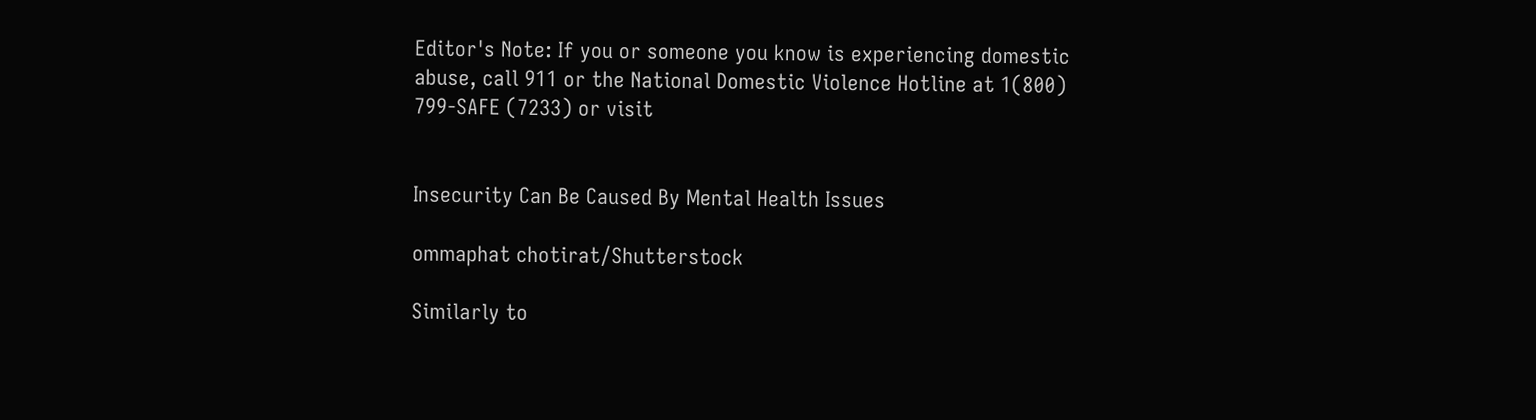Editor's Note: If you or someone you know is experiencing domestic abuse, call 911 or the National Domestic Violence Hotline at 1(800) 799-SAFE (7233) or visit


Insecurity Can Be Caused By Mental Health Issues

ommaphat chotirat/Shutterstock

Similarly to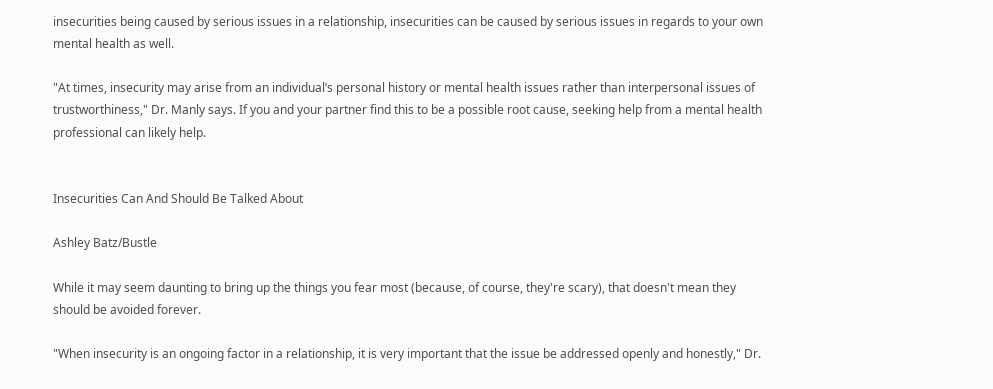insecurities being caused by serious issues in a relationship, insecurities can be caused by serious issues in regards to your own mental health as well.

"At times, insecurity may arise from an individual’s personal history or mental health issues rather than interpersonal issues of trustworthiness," Dr. Manly says. If you and your partner find this to be a possible root cause, seeking help from a mental health professional can likely help.


Insecurities Can And Should Be Talked About

Ashley Batz/Bustle

While it may seem daunting to bring up the things you fear most (because, of course, they're scary), that doesn't mean they should be avoided forever.

"When insecurity is an ongoing factor in a relationship, it is very important that the issue be addressed openly and honestly," Dr.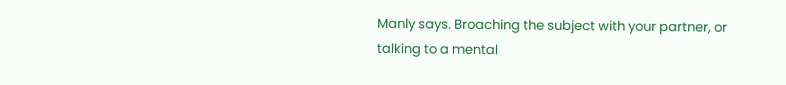Manly says. Broaching the subject with your partner, or talking to a mental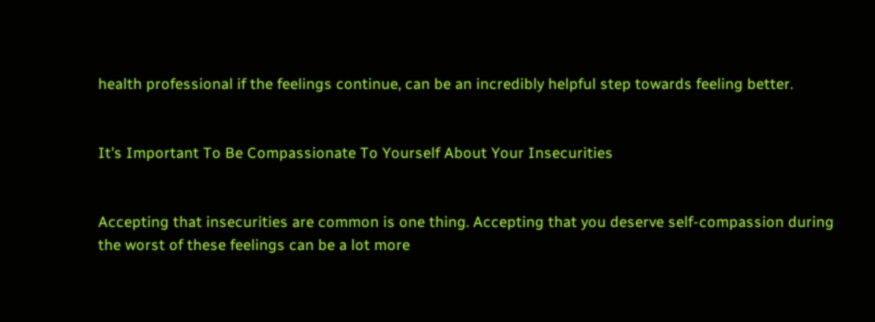health professional if the feelings continue, can be an incredibly helpful step towards feeling better.


It's Important To Be Compassionate To Yourself About Your Insecurities


Accepting that insecurities are common is one thing. Accepting that you deserve self-compassion during the worst of these feelings can be a lot more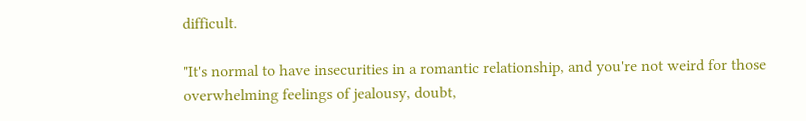difficult.

"It's normal to have insecurities in a romantic relationship, and you're not weird for those overwhelming feelings of jealousy, doubt,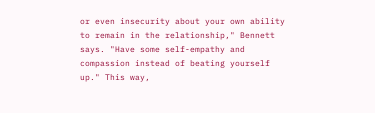or even insecurity about your own ability to remain in the relationship," Bennett says. "Have some self-empathy and compassion instead of beating yourself up." This way,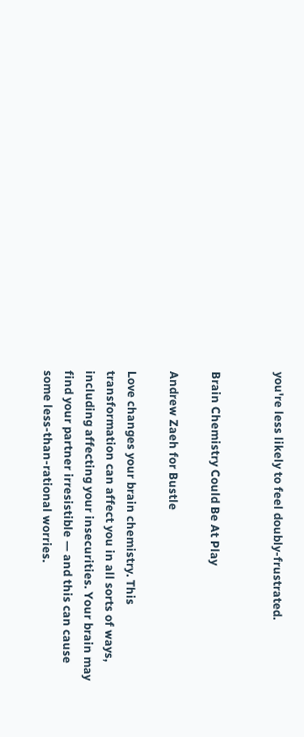you're less likely to feel doubly-frustrated.


Brain Chemistry Could Be At Play

Andrew Zaeh for Bustle

Love changes your brain chemistry. This transformation can affect you in all sorts of ways, including affecting your insecurities. Your brain may find your partner irresistible — and this can cause some less-than-rational worries.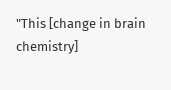"This [change in brain chemistry]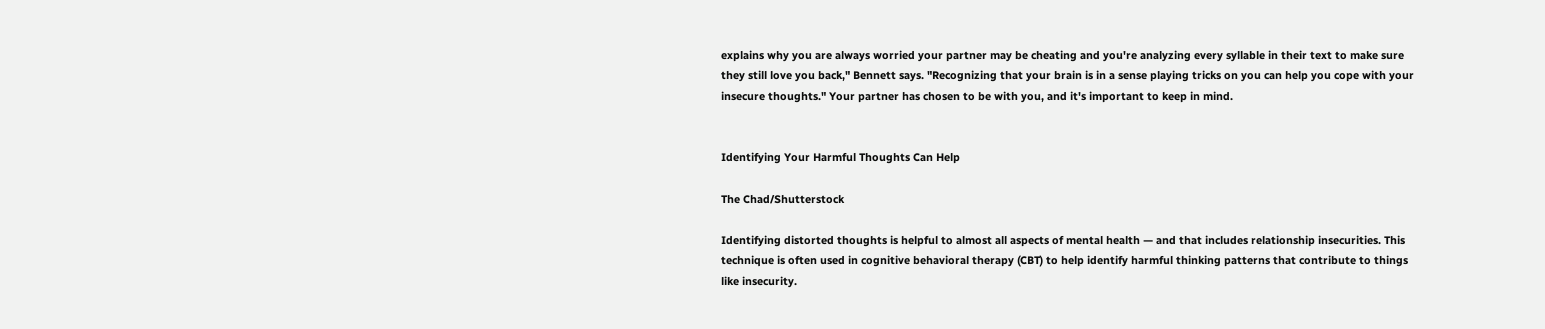explains why you are always worried your partner may be cheating and you're analyzing every syllable in their text to make sure they still love you back," Bennett says. "Recognizing that your brain is in a sense playing tricks on you can help you cope with your insecure thoughts." Your partner has chosen to be with you, and it's important to keep in mind.


Identifying Your Harmful Thoughts Can Help

The Chad/Shutterstock

Identifying distorted thoughts is helpful to almost all aspects of mental health — and that includes relationship insecurities. This technique is often used in cognitive behavioral therapy (CBT) to help identify harmful thinking patterns that contribute to things like insecurity.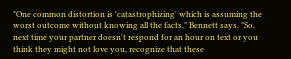"One common distortion is 'catastrophizing' which is assuming the worst outcome without knowing all the facts," Bennett says. "So, next time your partner doesn't respond for an hour on text or you think they might not love you, recognize that these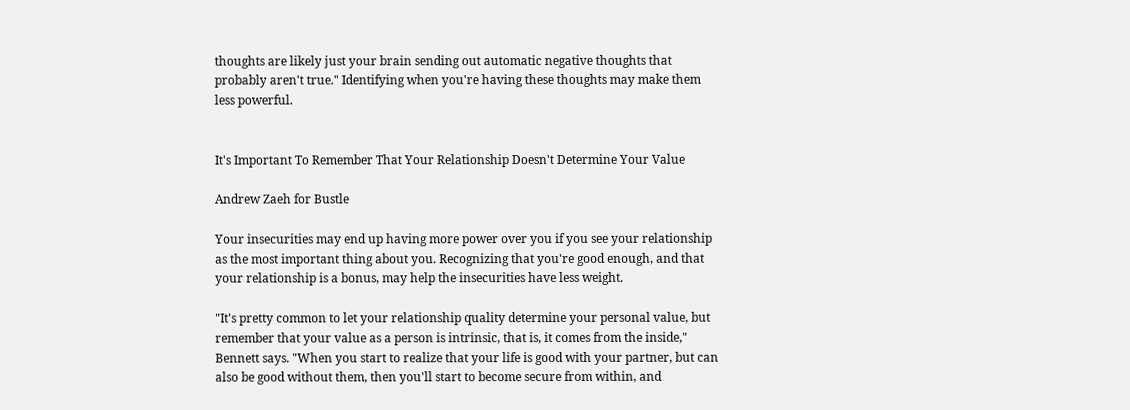thoughts are likely just your brain sending out automatic negative thoughts that probably aren't true." Identifying when you're having these thoughts may make them less powerful.


It's Important To Remember That Your Relationship Doesn't Determine Your Value

Andrew Zaeh for Bustle

Your insecurities may end up having more power over you if you see your relationship as the most important thing about you. Recognizing that you're good enough, and that your relationship is a bonus, may help the insecurities have less weight.

"It's pretty common to let your relationship quality determine your personal value, but remember that your value as a person is intrinsic, that is, it comes from the inside," Bennett says. "When you start to realize that your life is good with your partner, but can also be good without them, then you'll start to become secure from within, and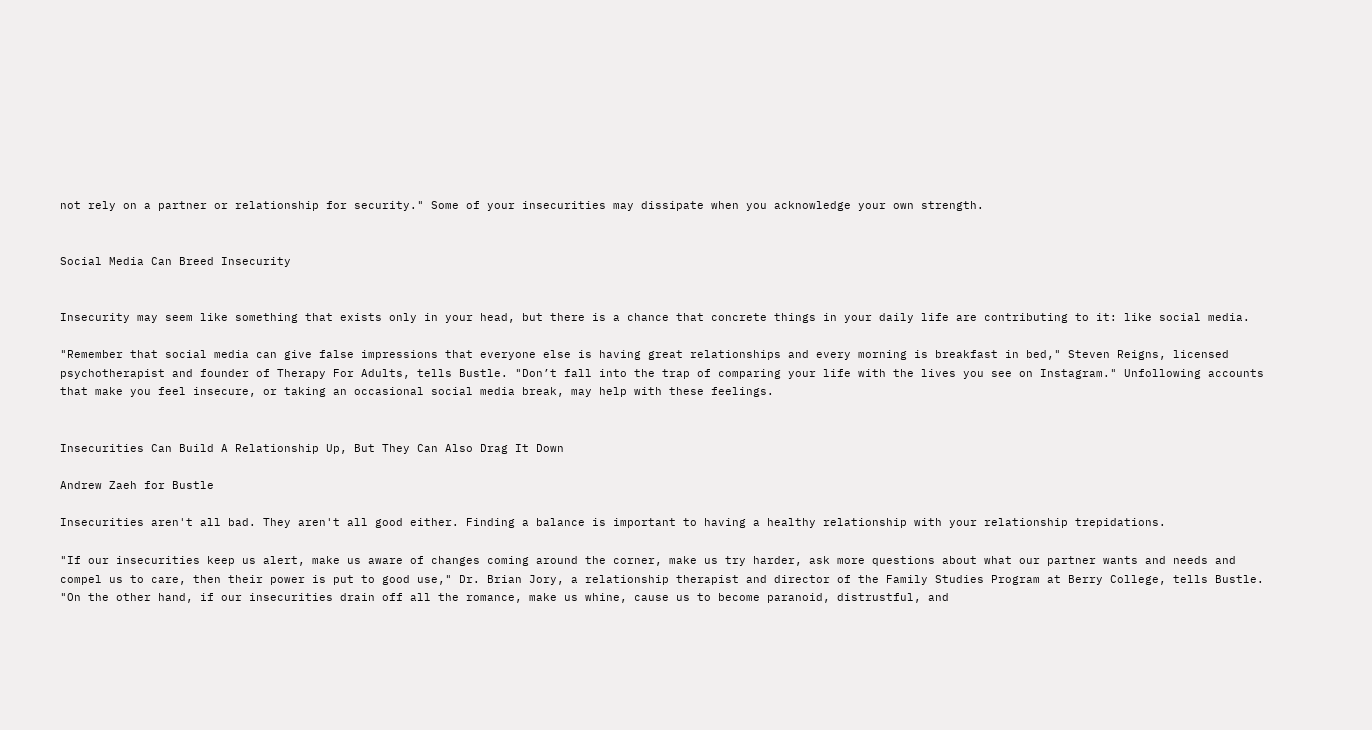not rely on a partner or relationship for security." Some of your insecurities may dissipate when you acknowledge your own strength.


Social Media Can Breed Insecurity


Insecurity may seem like something that exists only in your head, but there is a chance that concrete things in your daily life are contributing to it: like social media.

"Remember that social media can give false impressions that everyone else is having great relationships and every morning is breakfast in bed," Steven Reigns, licensed psychotherapist and founder of Therapy For Adults, tells Bustle. "Don’t fall into the trap of comparing your life with the lives you see on Instagram." Unfollowing accounts that make you feel insecure, or taking an occasional social media break, may help with these feelings.


Insecurities Can Build A Relationship Up, But They Can Also Drag It Down

Andrew Zaeh for Bustle

Insecurities aren't all bad. They aren't all good either. Finding a balance is important to having a healthy relationship with your relationship trepidations.

"If our insecurities keep us alert, make us aware of changes coming around the corner, make us try harder, ask more questions about what our partner wants and needs and compel us to care, then their power is put to good use," Dr. Brian Jory, a relationship therapist and director of the Family Studies Program at Berry College, tells Bustle. "On the other hand, if our insecurities drain off all the romance, make us whine, cause us to become paranoid, distrustful, and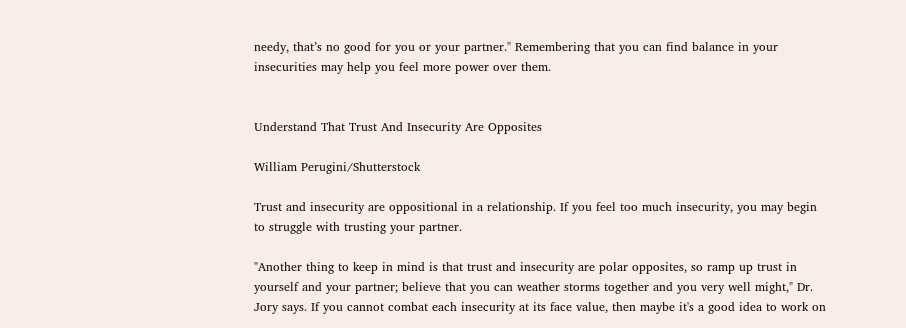needy, that’s no good for you or your partner." Remembering that you can find balance in your insecurities may help you feel more power over them.


Understand That Trust And Insecurity Are Opposites

William Perugini/Shutterstock

Trust and insecurity are oppositional in a relationship. If you feel too much insecurity, you may begin to struggle with trusting your partner.

"Another thing to keep in mind is that trust and insecurity are polar opposites, so ramp up trust in yourself and your partner; believe that you can weather storms together and you very well might," Dr. Jory says. If you cannot combat each insecurity at its face value, then maybe it's a good idea to work on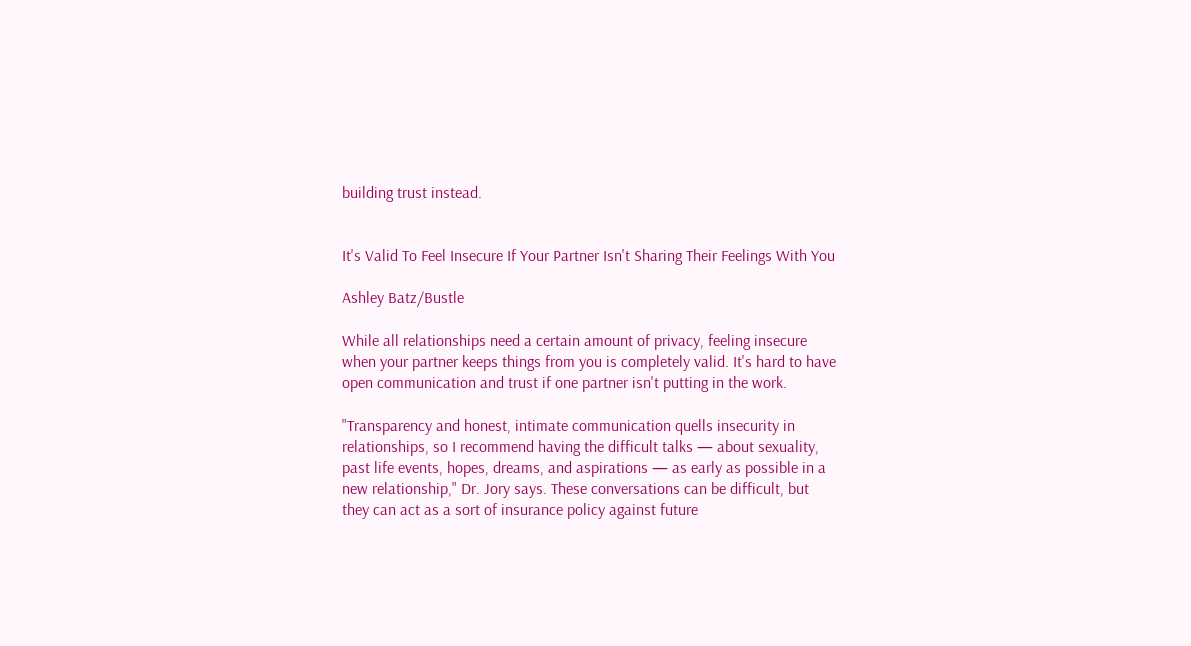building trust instead.


It's Valid To Feel Insecure If Your Partner Isn't Sharing Their Feelings With You

Ashley Batz/Bustle

While all relationships need a certain amount of privacy, feeling insecure when your partner keeps things from you is completely valid. It's hard to have open communication and trust if one partner isn't putting in the work.

"Transparency and honest, intimate communication quells insecurity in relationships, so I recommend having the difficult talks — about sexuality, past life events, hopes, dreams, and aspirations — as early as possible in a new relationship," Dr. Jory says. These conversations can be difficult, but they can act as a sort of insurance policy against future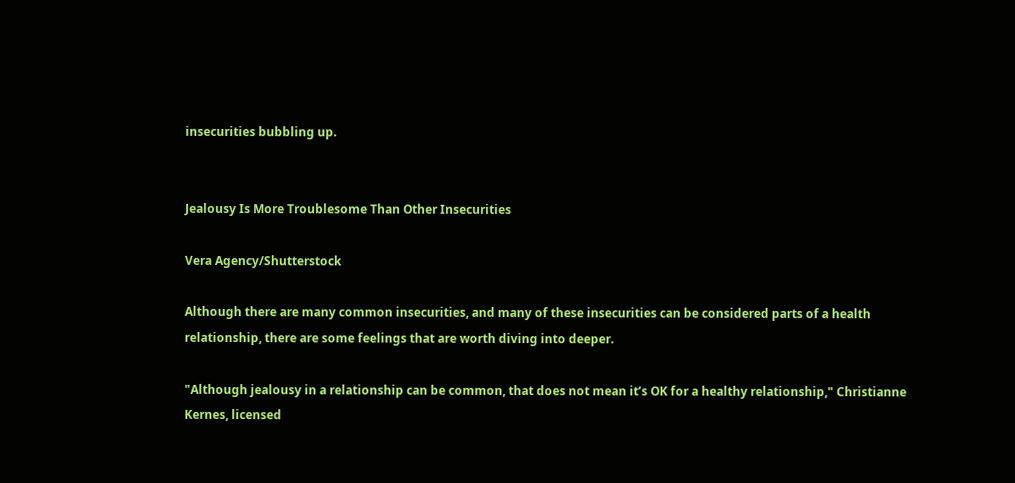insecurities bubbling up.


Jealousy Is More Troublesome Than Other Insecurities

Vera Agency/Shutterstock

Although there are many common insecurities, and many of these insecurities can be considered parts of a health relationship, there are some feelings that are worth diving into deeper.

"Although jealousy in a relationship can be common, that does not mean it’s OK for a healthy relationship," Christianne Kernes, licensed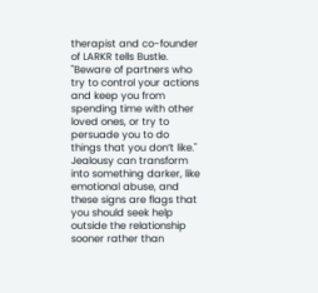therapist and co-founder of LARKR tells Bustle. "Beware of partners who try to control your actions and keep you from spending time with other loved ones, or try to persuade you to do things that you don’t like." Jealousy can transform into something darker, like emotional abuse, and these signs are flags that you should seek help outside the relationship sooner rather than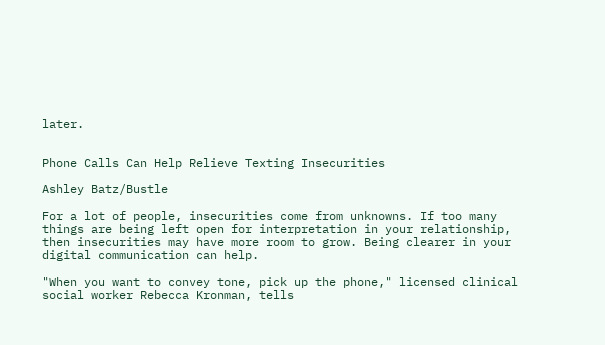later.


Phone Calls Can Help Relieve Texting Insecurities

Ashley Batz/Bustle

For a lot of people, insecurities come from unknowns. If too many things are being left open for interpretation in your relationship, then insecurities may have more room to grow. Being clearer in your digital communication can help.

"When you want to convey tone, pick up the phone," licensed clinical social worker Rebecca Kronman, tells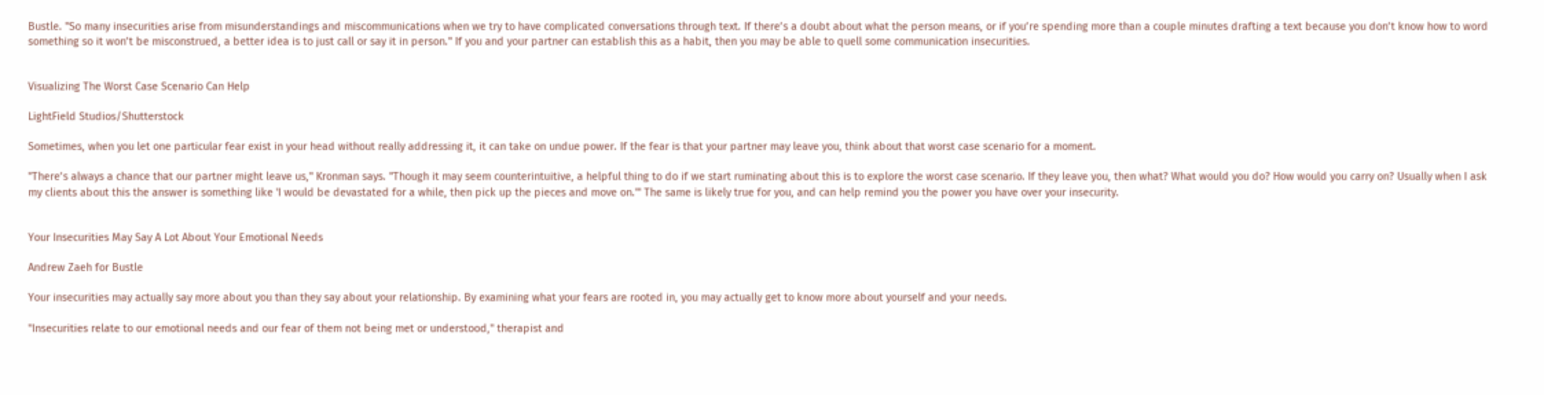Bustle. "So many insecurities arise from misunderstandings and miscommunications when we try to have complicated conversations through text. If there’s a doubt about what the person means, or if you’re spending more than a couple minutes drafting a text because you don’t know how to word something so it won’t be misconstrued, a better idea is to just call or say it in person." If you and your partner can establish this as a habit, then you may be able to quell some communication insecurities.


Visualizing The Worst Case Scenario Can Help

LightField Studios/Shutterstock

Sometimes, when you let one particular fear exist in your head without really addressing it, it can take on undue power. If the fear is that your partner may leave you, think about that worst case scenario for a moment.

"There’s always a chance that our partner might leave us," Kronman says. "Though it may seem counterintuitive, a helpful thing to do if we start ruminating about this is to explore the worst case scenario. If they leave you, then what? What would you do? How would you carry on? Usually when I ask my clients about this the answer is something like 'I would be devastated for a while, then pick up the pieces and move on.'" The same is likely true for you, and can help remind you the power you have over your insecurity.


Your Insecurities May Say A Lot About Your Emotional Needs

Andrew Zaeh for Bustle

Your insecurities may actually say more about you than they say about your relationship. By examining what your fears are rooted in, you may actually get to know more about yourself and your needs.

"Insecurities relate to our emotional needs and our fear of them not being met or understood," therapist and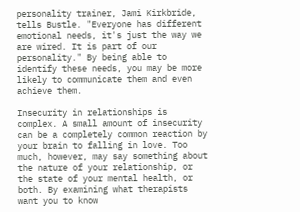personality trainer, Jami Kirkbride, tells Bustle. "Everyone has different emotional needs, it's just the way we are wired. It is part of our personality." By being able to identify these needs, you may be more likely to communicate them and even achieve them.

Insecurity in relationships is complex. A small amount of insecurity can be a completely common reaction by your brain to falling in love. Too much, however, may say something about the nature of your relationship, or the state of your mental health, or both. By examining what therapists want you to know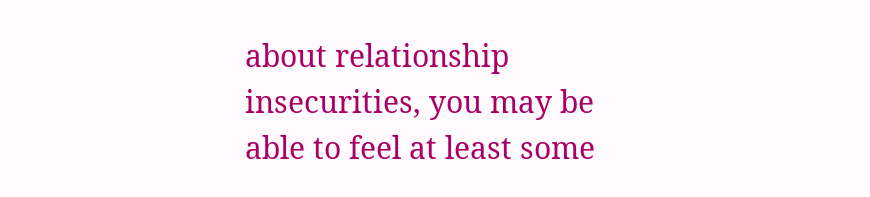about relationship insecurities, you may be able to feel at least some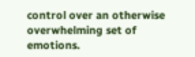control over an otherwise overwhelming set of emotions.